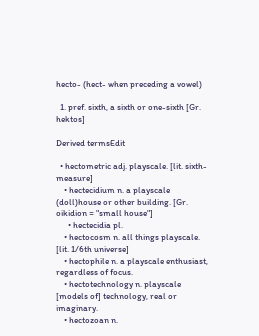hecto- (hect- when preceding a vowel)

  1. pref. sixth, a sixth or one-sixth [Gr. hektos]

Derived termsEdit

  • hectometric adj. playscale. [lit. sixth-measure]
    • hectecidium n. a playscale (doll)house or other building. [Gr. oikidion = "small house"]
      • hectecidia pl.
    • hectocosm n. all things playscale. [lit. 1/6th universe]
    • hectophile n. a playscale enthusiast, regardless of focus.
    • hectotechnology n. playscale [models of] technology, real or imaginary.
    • hectozoan n.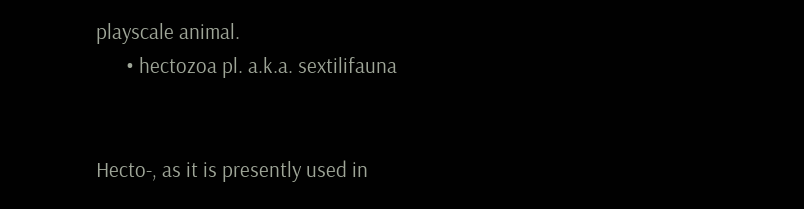playscale animal.
      • hectozoa pl. a.k.a. sextilifauna


Hecto-, as it is presently used in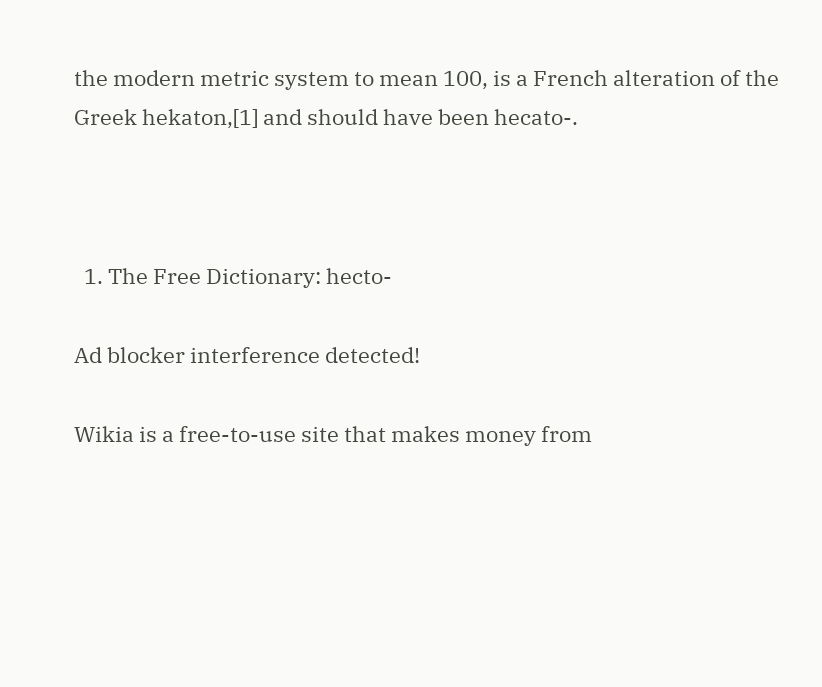the modern metric system to mean 100, is a French alteration of the Greek hekaton,[1] and should have been hecato-.



  1. The Free Dictionary: hecto-

Ad blocker interference detected!

Wikia is a free-to-use site that makes money from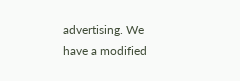advertising. We have a modified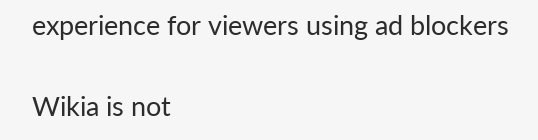experience for viewers using ad blockers

Wikia is not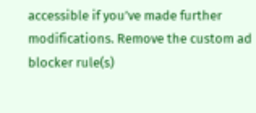accessible if you’ve made further modifications. Remove the custom ad blocker rule(s)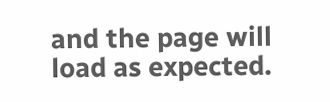and the page will load as expected.